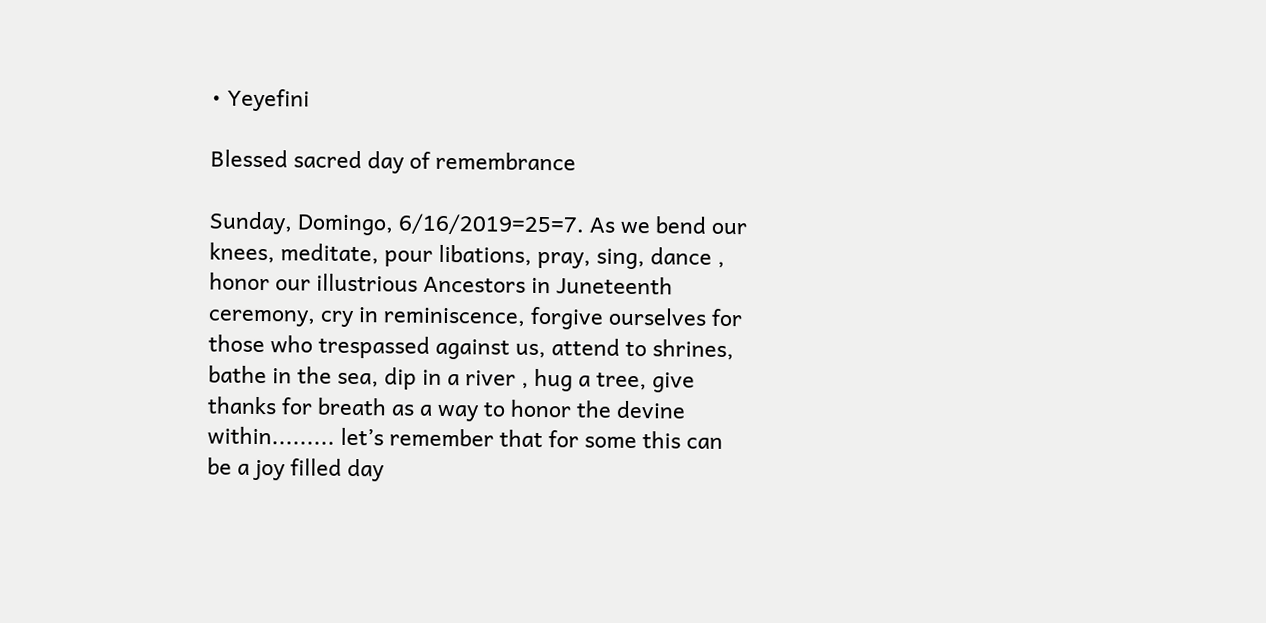• Yeyefini

Blessed sacred day of remembrance

Sunday, Domingo, 6/16/2019=25=7. As we bend our knees, meditate, pour libations, pray, sing, dance , honor our illustrious Ancestors in Juneteenth ceremony, cry in reminiscence, forgive ourselves for those who trespassed against us, attend to shrines, bathe in the sea, dip in a river , hug a tree, give thanks for breath as a way to honor the devine within......... let’s remember that for some this can be a joy filled day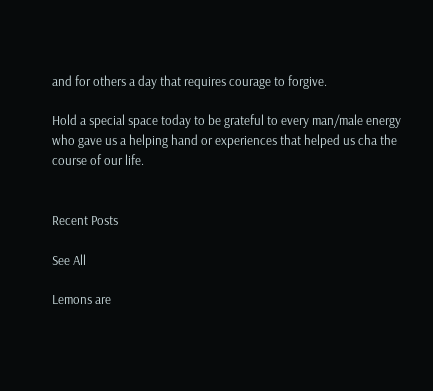and for others a day that requires courage to forgive.

Hold a special space today to be grateful to every man/male energy who gave us a helping hand or experiences that helped us cha the course of our life.


Recent Posts

See All

Lemons are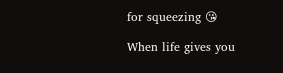for squeezing 😘

When life gives you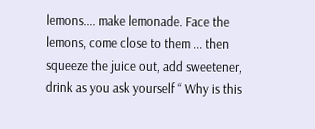lemons.... make lemonade. Face the lemons, come close to them ... then squeeze the juice out, add sweetener, drink as you ask yourself “ Why is this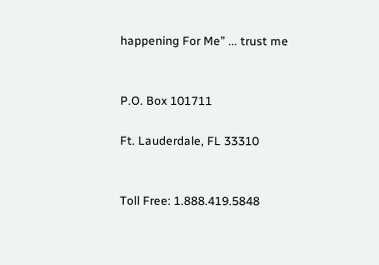happening For Me” ... trust me


P.O. Box 101711

Ft. Lauderdale, FL 33310


Toll Free: 1.888.419.5848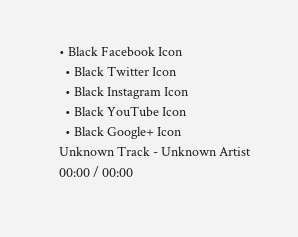• Black Facebook Icon
  • Black Twitter Icon
  • Black Instagram Icon
  • Black YouTube Icon
  • Black Google+ Icon
Unknown Track - Unknown Artist
00:00 / 00:00